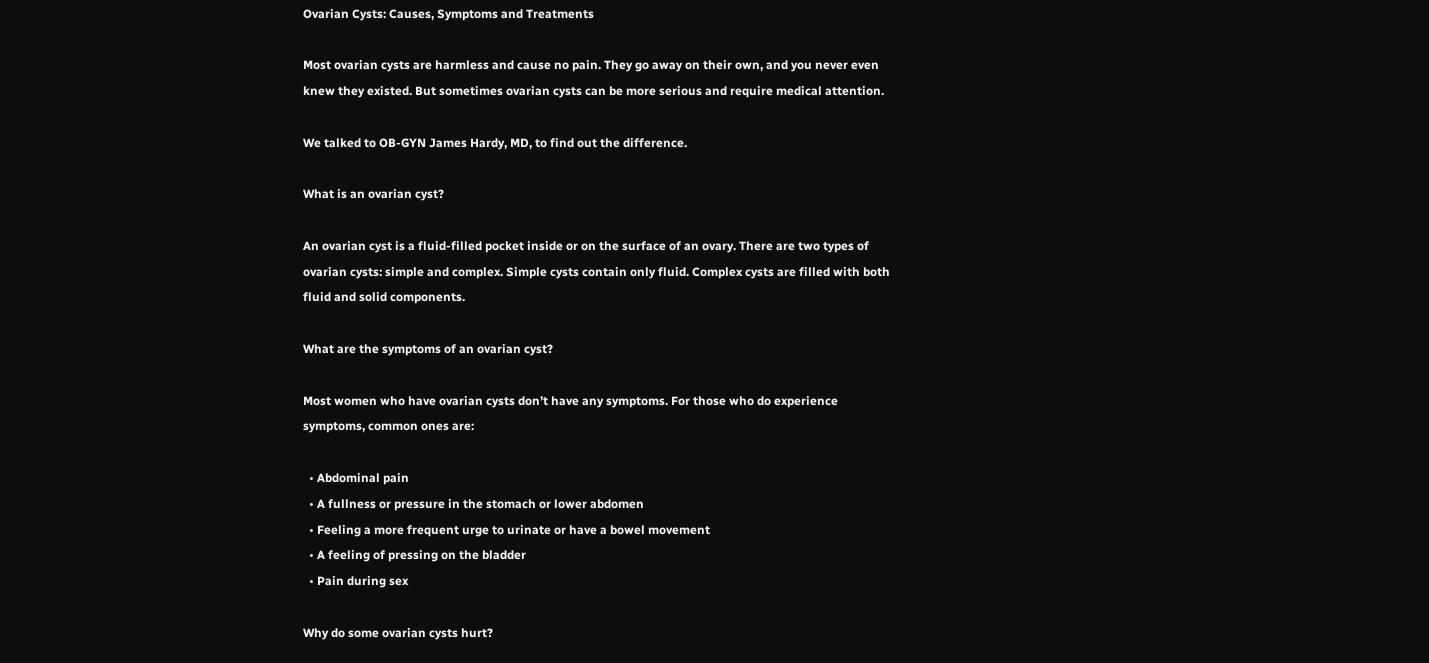Ovarian Cysts: Causes, Symptoms and Treatments

Most ovarian cysts are harmless and cause no pain. They go away on their own, and you never even knew they existed. But sometimes ovarian cysts can be more serious and require medical attention.

We talked to OB-GYN James Hardy, MD, to find out the difference.

What is an ovarian cyst?

An ovarian cyst is a fluid-filled pocket inside or on the surface of an ovary. There are two types of ovarian cysts: simple and complex. Simple cysts contain only fluid. Complex cysts are filled with both fluid and solid components.

What are the symptoms of an ovarian cyst?

Most women who have ovarian cysts don’t have any symptoms. For those who do experience symptoms, common ones are:

  • Abdominal pain
  • A fullness or pressure in the stomach or lower abdomen
  • Feeling a more frequent urge to urinate or have a bowel movement
  • A feeling of pressing on the bladder
  • Pain during sex

Why do some ovarian cysts hurt?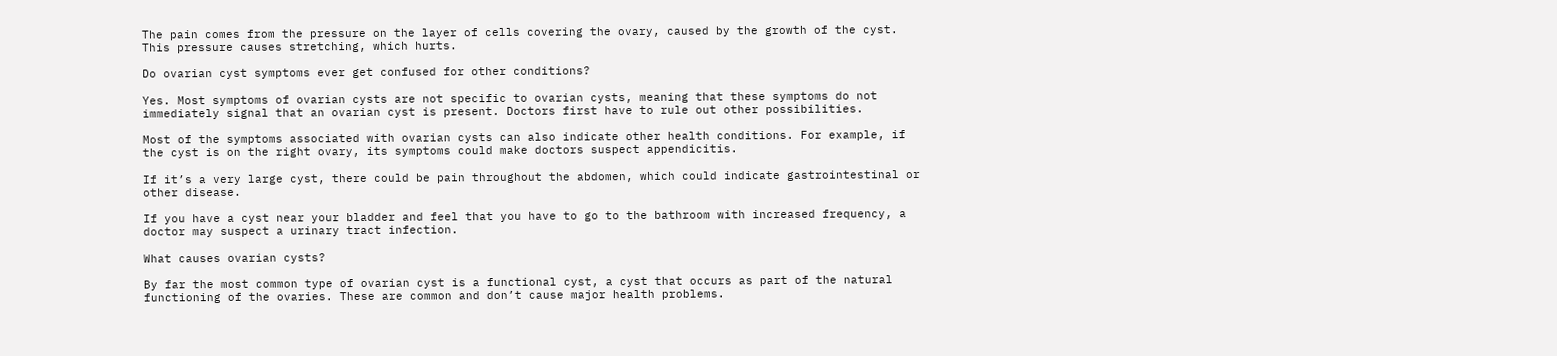The pain comes from the pressure on the layer of cells covering the ovary, caused by the growth of the cyst. This pressure causes stretching, which hurts.

Do ovarian cyst symptoms ever get confused for other conditions?

Yes. Most symptoms of ovarian cysts are not specific to ovarian cysts, meaning that these symptoms do not immediately signal that an ovarian cyst is present. Doctors first have to rule out other possibilities.

Most of the symptoms associated with ovarian cysts can also indicate other health conditions. For example, if the cyst is on the right ovary, its symptoms could make doctors suspect appendicitis.

If it’s a very large cyst, there could be pain throughout the abdomen, which could indicate gastrointestinal or other disease.

If you have a cyst near your bladder and feel that you have to go to the bathroom with increased frequency, a doctor may suspect a urinary tract infection.

What causes ovarian cysts?

By far the most common type of ovarian cyst is a functional cyst, a cyst that occurs as part of the natural functioning of the ovaries. These are common and don’t cause major health problems.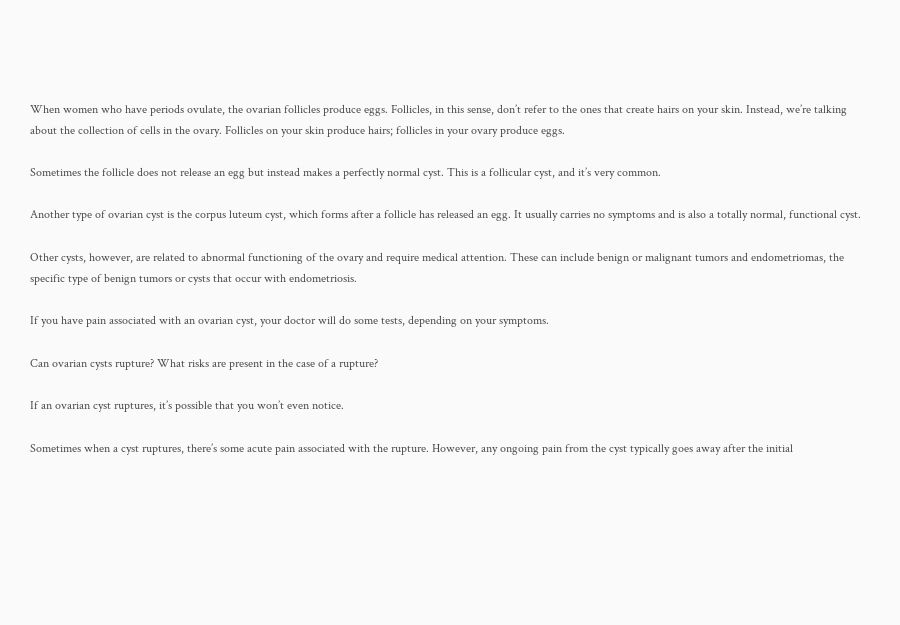When women who have periods ovulate, the ovarian follicles produce eggs. Follicles, in this sense, don’t refer to the ones that create hairs on your skin. Instead, we’re talking about the collection of cells in the ovary. Follicles on your skin produce hairs; follicles in your ovary produce eggs.

Sometimes the follicle does not release an egg but instead makes a perfectly normal cyst. This is a follicular cyst, and it’s very common.

Another type of ovarian cyst is the corpus luteum cyst, which forms after a follicle has released an egg. It usually carries no symptoms and is also a totally normal, functional cyst.

Other cysts, however, are related to abnormal functioning of the ovary and require medical attention. These can include benign or malignant tumors and endometriomas, the specific type of benign tumors or cysts that occur with endometriosis.

If you have pain associated with an ovarian cyst, your doctor will do some tests, depending on your symptoms.

Can ovarian cysts rupture? What risks are present in the case of a rupture?

If an ovarian cyst ruptures, it’s possible that you won’t even notice.

Sometimes when a cyst ruptures, there’s some acute pain associated with the rupture. However, any ongoing pain from the cyst typically goes away after the initial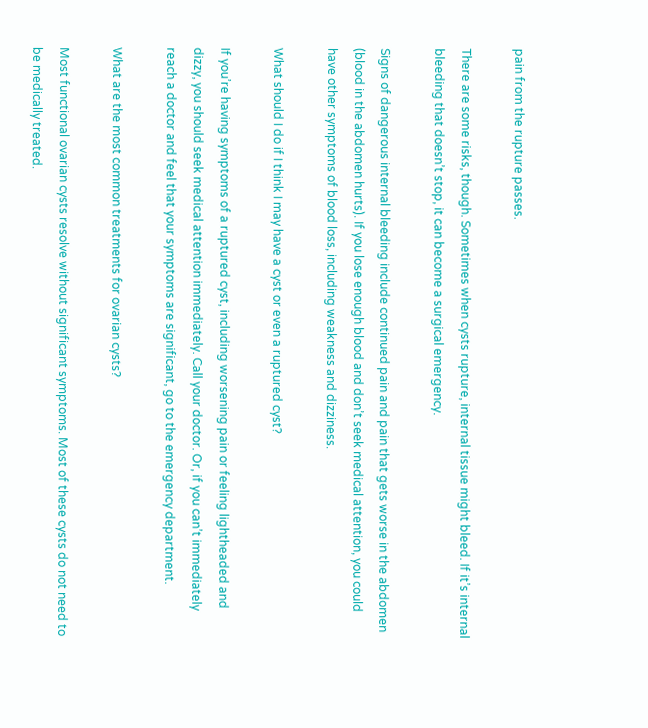pain from the rupture passes.

There are some risks, though. Sometimes when cysts rupture, internal tissue might bleed. If it’s internal bleeding that doesn’t stop, it can become a surgical emergency.

Signs of dangerous internal bleeding include continued pain and pain that gets worse in the abdomen (blood in the abdomen hurts). If you lose enough blood and don’t seek medical attention, you could have other symptoms of blood loss, including weakness and dizziness.

What should I do if I think I may have a cyst or even a ruptured cyst?

If you’re having symptoms of a ruptured cyst, including worsening pain or feeling lightheaded and dizzy, you should seek medical attention immediately. Call your doctor. Or, if you can’t immediately reach a doctor and feel that your symptoms are significant, go to the emergency department.

What are the most common treatments for ovarian cysts?

Most functional ovarian cysts resolve without significant symptoms. Most of these cysts do not need to be medically treated.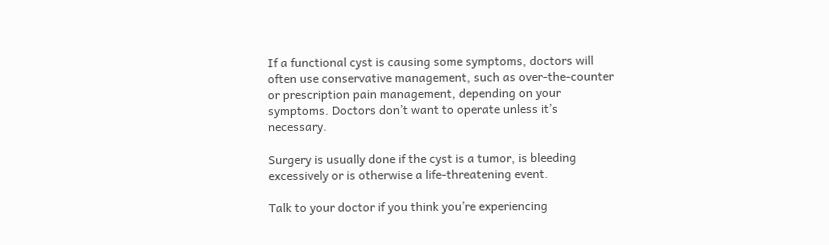If a functional cyst is causing some symptoms, doctors will often use conservative management, such as over-the-counter or prescription pain management, depending on your symptoms. Doctors don’t want to operate unless it’s necessary.

Surgery is usually done if the cyst is a tumor, is bleeding excessively or is otherwise a life-threatening event.

Talk to your doctor if you think you’re experiencing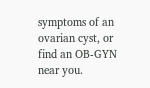symptoms of an ovarian cyst, or find an OB-GYN near you.